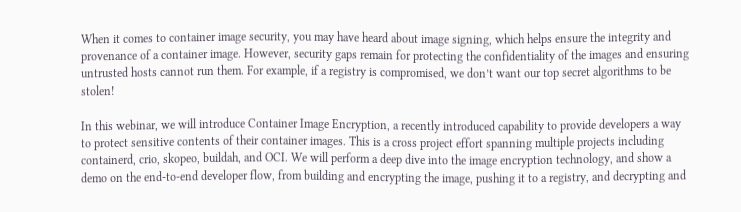When it comes to container image security, you may have heard about image signing, which helps ensure the integrity and provenance of a container image. However, security gaps remain for protecting the confidentiality of the images and ensuring untrusted hosts cannot run them. For example, if a registry is compromised, we don’t want our top secret algorithms to be stolen!

In this webinar, we will introduce Container Image Encryption, a recently introduced capability to provide developers a way to protect sensitive contents of their container images. This is a cross project effort spanning multiple projects including containerd, crio, skopeo, buildah, and OCI. We will perform a deep dive into the image encryption technology, and show a demo on the end-to-end developer flow, from building and encrypting the image, pushing it to a registry, and decrypting and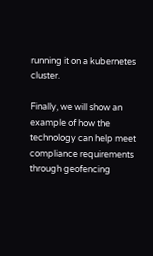running it on a kubernetes cluster.

Finally, we will show an example of how the technology can help meet compliance requirements through geofencing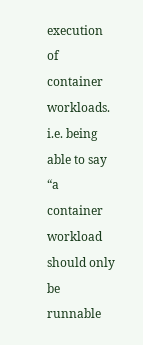execution of container workloads. i.e. being able to say “a container workload should only be runnable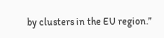by clusters in the EU region.”